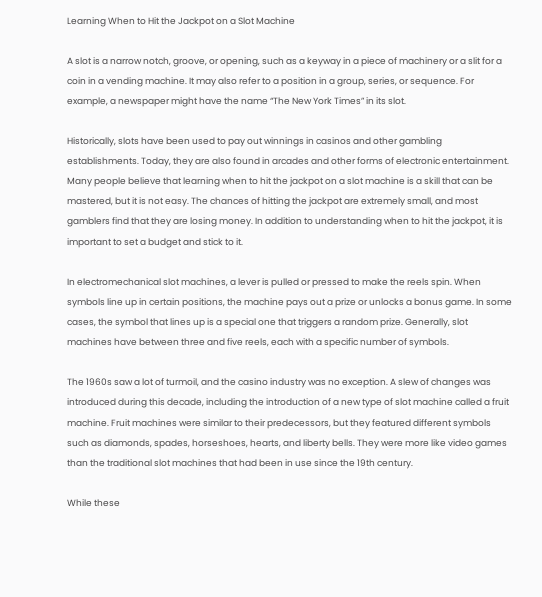Learning When to Hit the Jackpot on a Slot Machine

A slot is a narrow notch, groove, or opening, such as a keyway in a piece of machinery or a slit for a coin in a vending machine. It may also refer to a position in a group, series, or sequence. For example, a newspaper might have the name “The New York Times” in its slot.

Historically, slots have been used to pay out winnings in casinos and other gambling establishments. Today, they are also found in arcades and other forms of electronic entertainment. Many people believe that learning when to hit the jackpot on a slot machine is a skill that can be mastered, but it is not easy. The chances of hitting the jackpot are extremely small, and most gamblers find that they are losing money. In addition to understanding when to hit the jackpot, it is important to set a budget and stick to it.

In electromechanical slot machines, a lever is pulled or pressed to make the reels spin. When symbols line up in certain positions, the machine pays out a prize or unlocks a bonus game. In some cases, the symbol that lines up is a special one that triggers a random prize. Generally, slot machines have between three and five reels, each with a specific number of symbols.

The 1960s saw a lot of turmoil, and the casino industry was no exception. A slew of changes was introduced during this decade, including the introduction of a new type of slot machine called a fruit machine. Fruit machines were similar to their predecessors, but they featured different symbols such as diamonds, spades, horseshoes, hearts, and liberty bells. They were more like video games than the traditional slot machines that had been in use since the 19th century.

While these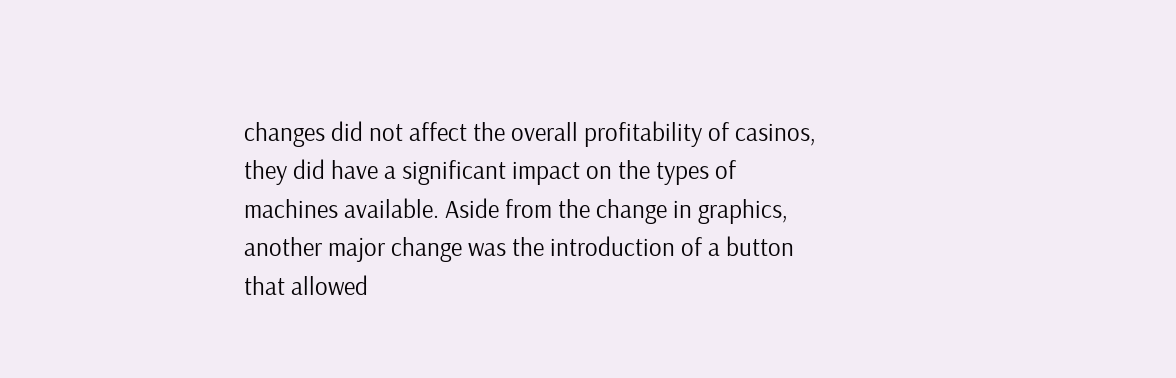changes did not affect the overall profitability of casinos, they did have a significant impact on the types of machines available. Aside from the change in graphics, another major change was the introduction of a button that allowed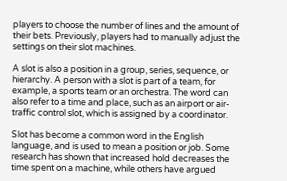players to choose the number of lines and the amount of their bets. Previously, players had to manually adjust the settings on their slot machines.

A slot is also a position in a group, series, sequence, or hierarchy. A person with a slot is part of a team, for example, a sports team or an orchestra. The word can also refer to a time and place, such as an airport or air-traffic control slot, which is assigned by a coordinator.

Slot has become a common word in the English language, and is used to mean a position or job. Some research has shown that increased hold decreases the time spent on a machine, while others have argued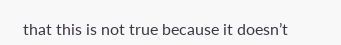that this is not true because it doesn’t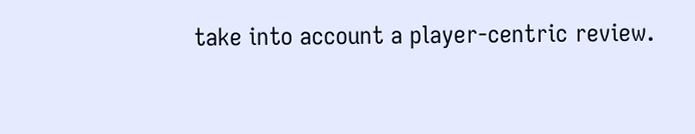take into account a player-centric review.